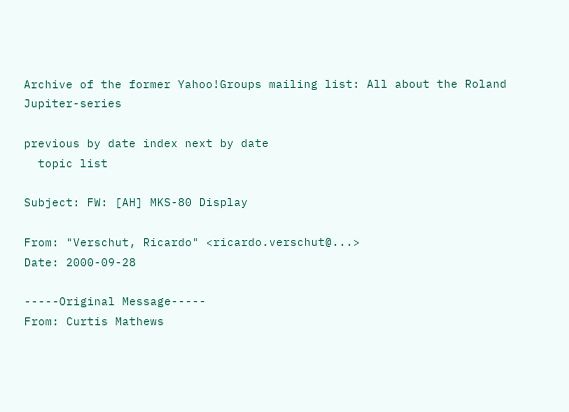Archive of the former Yahoo!Groups mailing list: All about the Roland Jupiter-series

previous by date index next by date
  topic list

Subject: FW: [AH] MKS-80 Display

From: "Verschut, Ricardo" <ricardo.verschut@...>
Date: 2000-09-28

-----Original Message-----
From: Curtis Mathews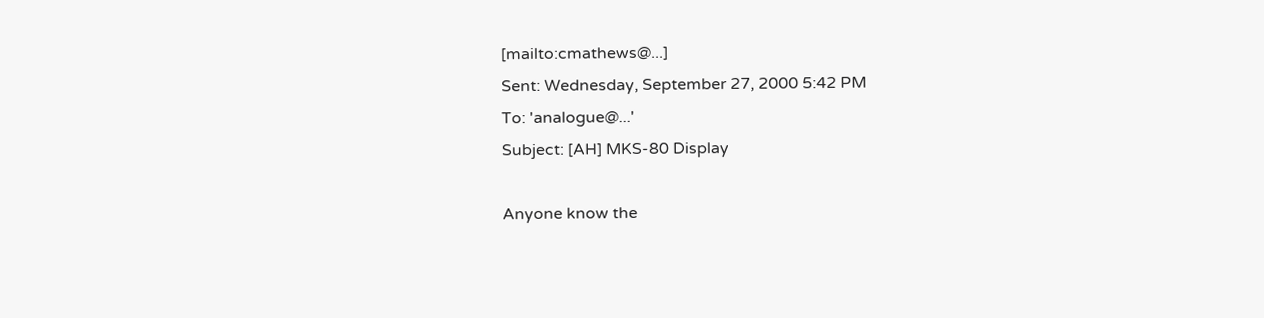[mailto:cmathews@...]
Sent: Wednesday, September 27, 2000 5:42 PM
To: 'analogue@...'
Subject: [AH] MKS-80 Display

Anyone know the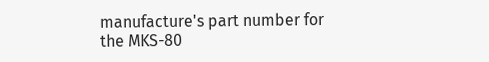manufacture's part number for the MKS-80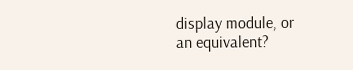display module, or
an equivalent?